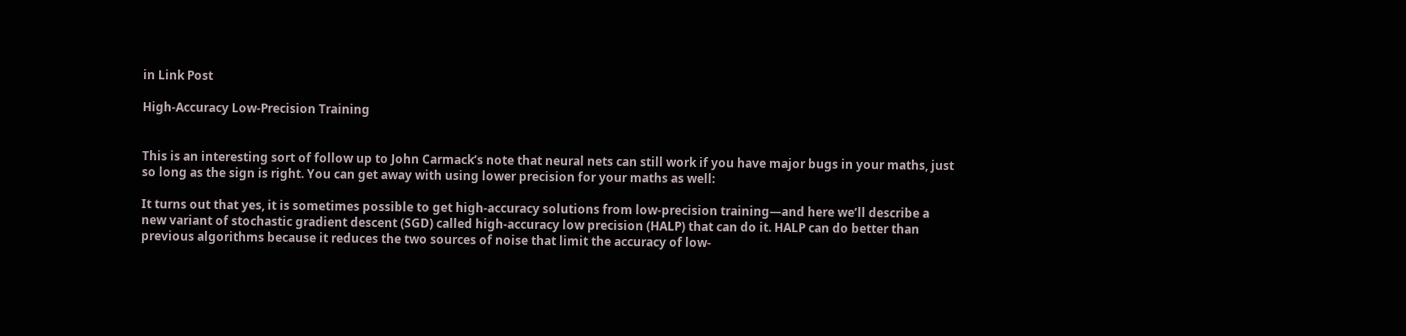in Link Post

High-Accuracy Low-Precision Training


This is an interesting sort of follow up to John Carmack’s note that neural nets can still work if you have major bugs in your maths, just so long as the sign is right. You can get away with using lower precision for your maths as well:

It turns out that yes, it is sometimes possible to get high-accuracy solutions from low-precision training—and here we’ll describe a new variant of stochastic gradient descent (SGD) called high-accuracy low precision (HALP) that can do it. HALP can do better than previous algorithms because it reduces the two sources of noise that limit the accuracy of low-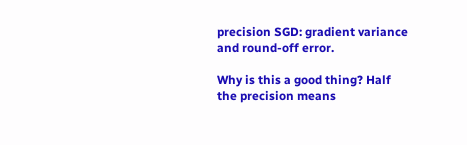precision SGD: gradient variance and round-off error.

Why is this a good thing? Half the precision means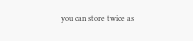you can store twice as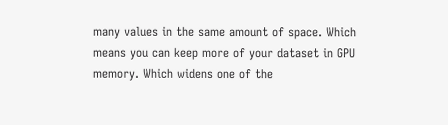many values in the same amount of space. Which means you can keep more of your dataset in GPU memory. Which widens one of the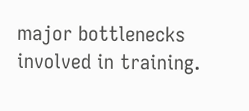major bottlenecks involved in training.